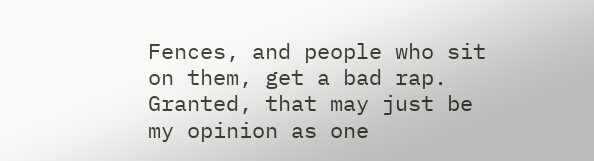Fences, and people who sit on them, get a bad rap. Granted, that may just be my opinion as one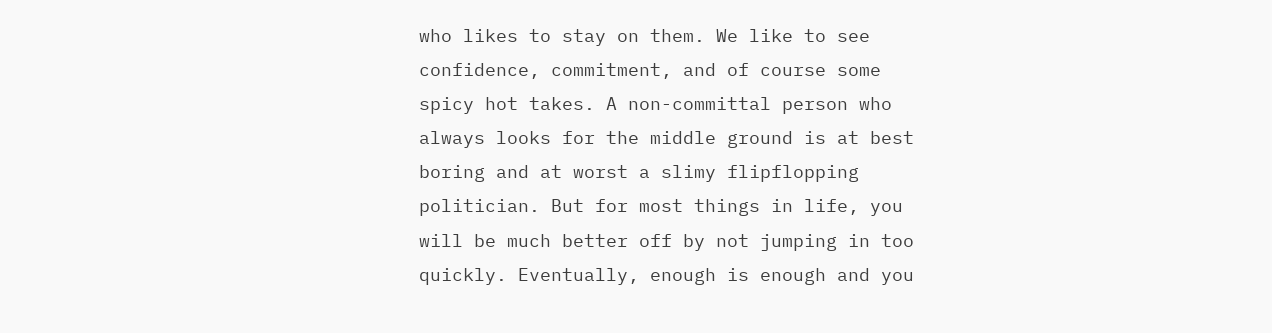who likes to stay on them. We like to see confidence, commitment, and of course some spicy hot takes. A non-committal person who always looks for the middle ground is at best boring and at worst a slimy flipflopping politician. But for most things in life, you will be much better off by not jumping in too quickly. Eventually, enough is enough and you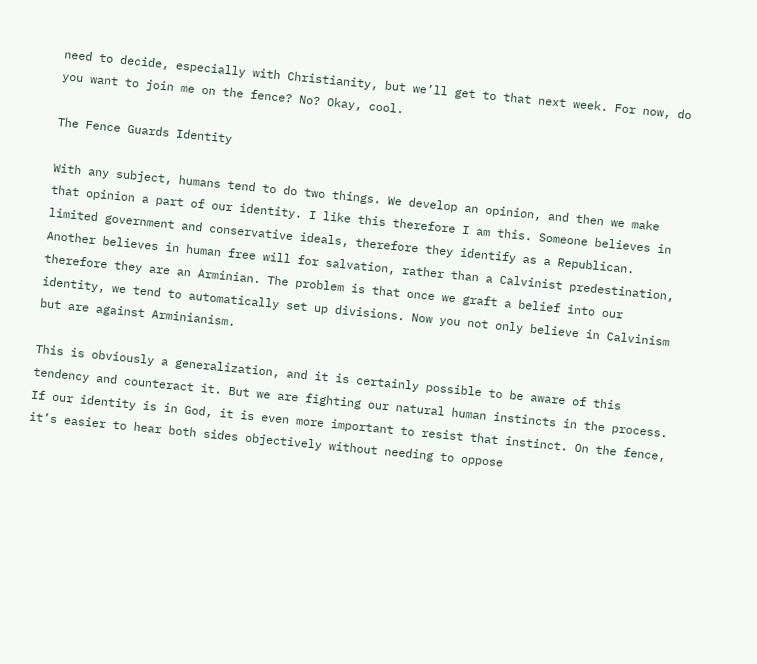need to decide, especially with Christianity, but we’ll get to that next week. For now, do you want to join me on the fence? No? Okay, cool.

The Fence Guards Identity

With any subject, humans tend to do two things. We develop an opinion, and then we make that opinion a part of our identity. I like this therefore I am this. Someone believes in limited government and conservative ideals, therefore they identify as a Republican. Another believes in human free will for salvation, rather than a Calvinist predestination, therefore they are an Arminian. The problem is that once we graft a belief into our identity, we tend to automatically set up divisions. Now you not only believe in Calvinism but are against Arminianism.

This is obviously a generalization, and it is certainly possible to be aware of this tendency and counteract it. But we are fighting our natural human instincts in the process. If our identity is in God, it is even more important to resist that instinct. On the fence, it’s easier to hear both sides objectively without needing to oppose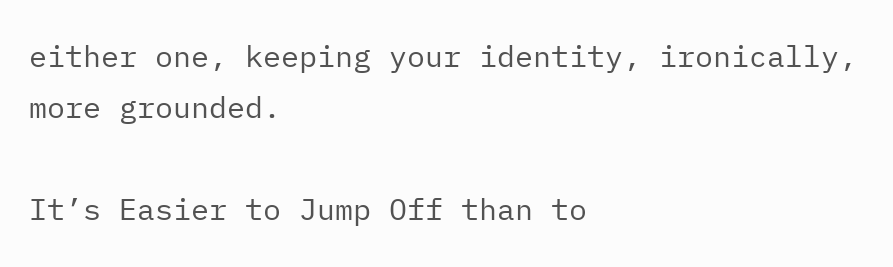either one, keeping your identity, ironically, more grounded.

It’s Easier to Jump Off than to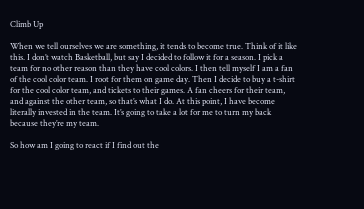Climb Up

When we tell ourselves we are something, it tends to become true. Think of it like this. I don’t watch Basketball, but say I decided to follow it for a season. I pick a team for no other reason than they have cool colors. I then tell myself I am a fan of the cool color team. I root for them on game day. Then I decide to buy a t-shirt for the cool color team, and tickets to their games. A fan cheers for their team, and against the other team, so that’s what I do. At this point, I have become literally invested in the team. It’s going to take a lot for me to turn my back because they’re my team.

So how am I going to react if I find out the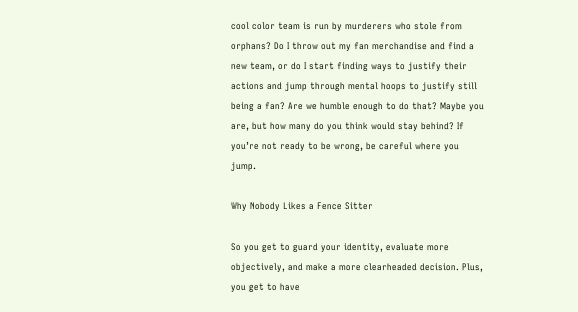cool color team is run by murderers who stole from orphans? Do I throw out my fan merchandise and find a new team, or do I start finding ways to justify their actions and jump through mental hoops to justify still being a fan? Are we humble enough to do that? Maybe you are, but how many do you think would stay behind? If you’re not ready to be wrong, be careful where you jump.

Why Nobody Likes a Fence Sitter

So you get to guard your identity, evaluate more objectively, and make a more clearheaded decision. Plus, you get to have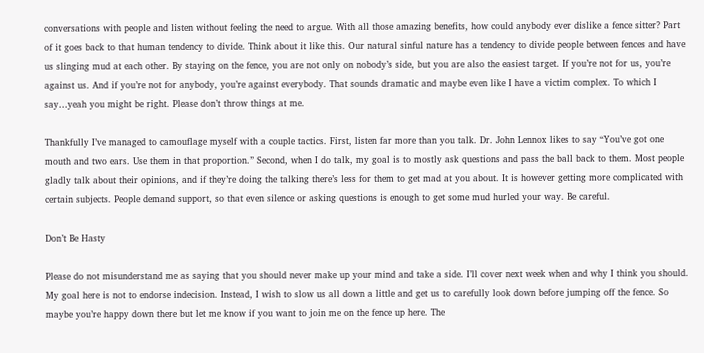conversations with people and listen without feeling the need to argue. With all those amazing benefits, how could anybody ever dislike a fence sitter? Part of it goes back to that human tendency to divide. Think about it like this. Our natural sinful nature has a tendency to divide people between fences and have us slinging mud at each other. By staying on the fence, you are not only on nobody’s side, but you are also the easiest target. If you’re not for us, you’re against us. And if you’re not for anybody, you’re against everybody. That sounds dramatic and maybe even like I have a victim complex. To which I say…yeah you might be right. Please don’t throw things at me.

Thankfully I’ve managed to camouflage myself with a couple tactics. First, listen far more than you talk. Dr. John Lennox likes to say “You’ve got one mouth and two ears. Use them in that proportion.” Second, when I do talk, my goal is to mostly ask questions and pass the ball back to them. Most people gladly talk about their opinions, and if they’re doing the talking there’s less for them to get mad at you about. It is however getting more complicated with certain subjects. People demand support, so that even silence or asking questions is enough to get some mud hurled your way. Be careful.

Don’t Be Hasty

Please do not misunderstand me as saying that you should never make up your mind and take a side. I’ll cover next week when and why I think you should. My goal here is not to endorse indecision. Instead, I wish to slow us all down a little and get us to carefully look down before jumping off the fence. So maybe you’re happy down there but let me know if you want to join me on the fence up here. The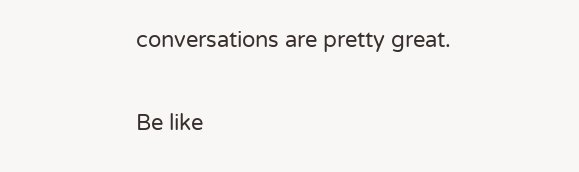conversations are pretty great.

Be like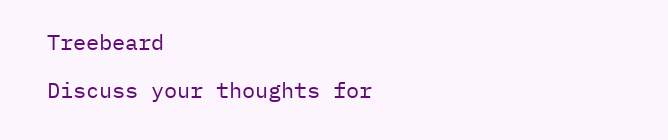Treebeard

Discuss your thoughts for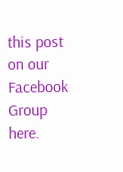this post on our Facebook Group here.